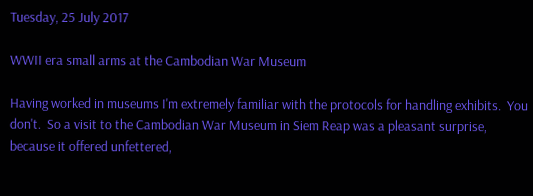Tuesday, 25 July 2017

WWII era small arms at the Cambodian War Museum

Having worked in museums I'm extremely familiar with the protocols for handling exhibits.  You don't.  So a visit to the Cambodian War Museum in Siem Reap was a pleasant surprise, because it offered unfettered,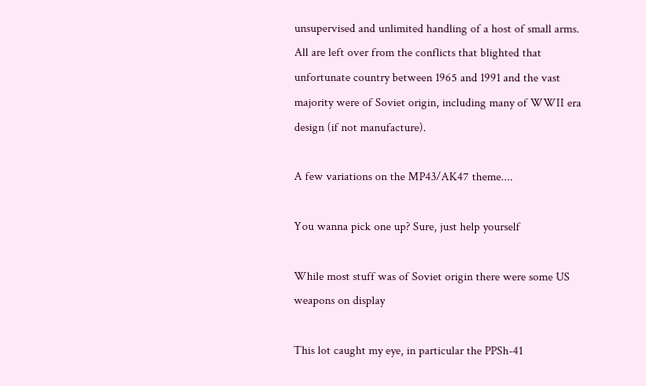unsupervised and unlimited handling of a host of small arms.  All are left over from the conflicts that blighted that unfortunate country between 1965 and 1991 and the vast majority were of Soviet origin, including many of WWII era design (if not manufacture).

A few variations on the MP43/AK47 theme....

You wanna pick one up? Sure, just help yourself

While most stuff was of Soviet origin there were some US weapons on display

This lot caught my eye, in particular the PPSh-41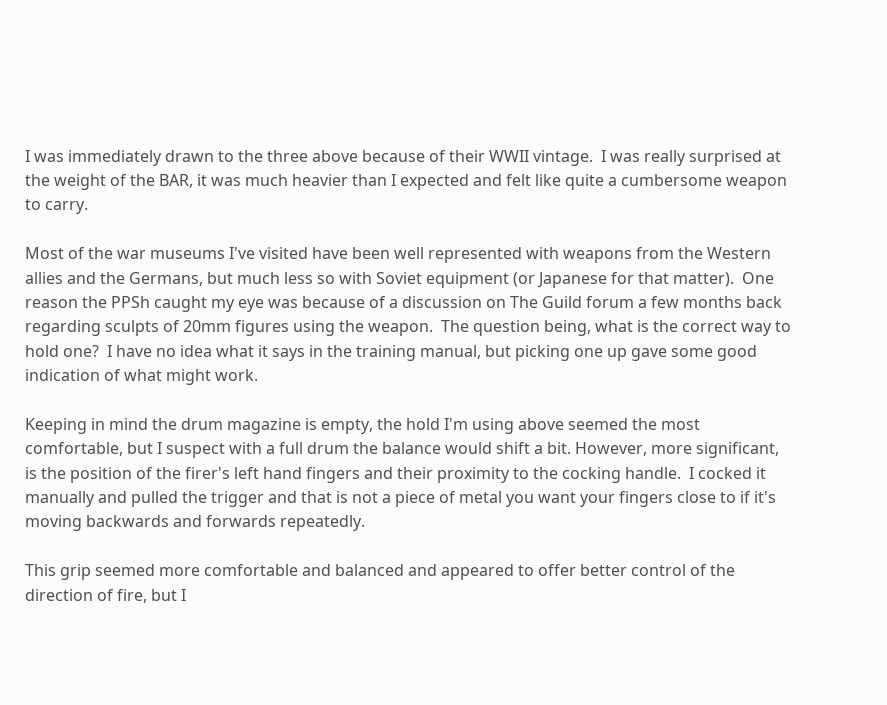I was immediately drawn to the three above because of their WWII vintage.  I was really surprised at the weight of the BAR, it was much heavier than I expected and felt like quite a cumbersome weapon to carry.

Most of the war museums I've visited have been well represented with weapons from the Western allies and the Germans, but much less so with Soviet equipment (or Japanese for that matter).  One reason the PPSh caught my eye was because of a discussion on The Guild forum a few months back regarding sculpts of 20mm figures using the weapon.  The question being, what is the correct way to hold one?  I have no idea what it says in the training manual, but picking one up gave some good indication of what might work.

Keeping in mind the drum magazine is empty, the hold I'm using above seemed the most comfortable, but I suspect with a full drum the balance would shift a bit. However, more significant, is the position of the firer's left hand fingers and their proximity to the cocking handle.  I cocked it manually and pulled the trigger and that is not a piece of metal you want your fingers close to if it's moving backwards and forwards repeatedly.

This grip seemed more comfortable and balanced and appeared to offer better control of the direction of fire, but I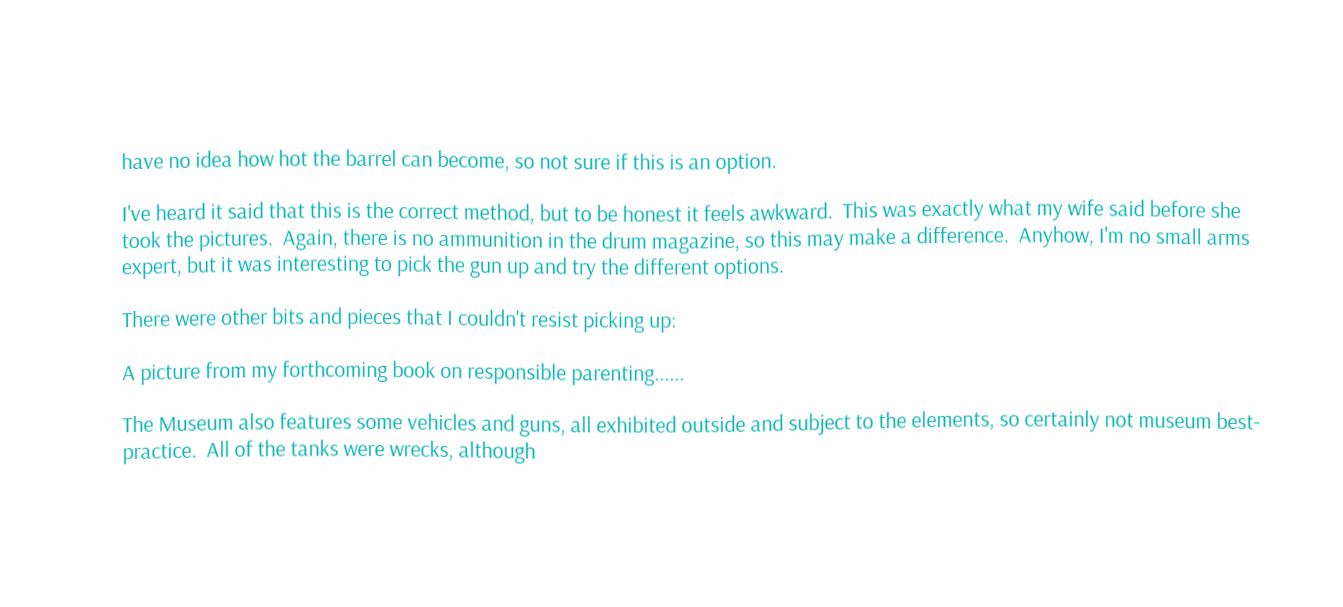have no idea how hot the barrel can become, so not sure if this is an option.

I've heard it said that this is the correct method, but to be honest it feels awkward.  This was exactly what my wife said before she took the pictures.  Again, there is no ammunition in the drum magazine, so this may make a difference.  Anyhow, I'm no small arms expert, but it was interesting to pick the gun up and try the different options.

There were other bits and pieces that I couldn't resist picking up:

A picture from my forthcoming book on responsible parenting......

The Museum also features some vehicles and guns, all exhibited outside and subject to the elements, so certainly not museum best-practice.  All of the tanks were wrecks, although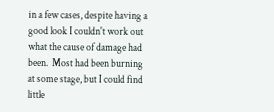in a few cases, despite having a good look I couldn't work out what the cause of damage had been.  Most had been burning at some stage, but I could find little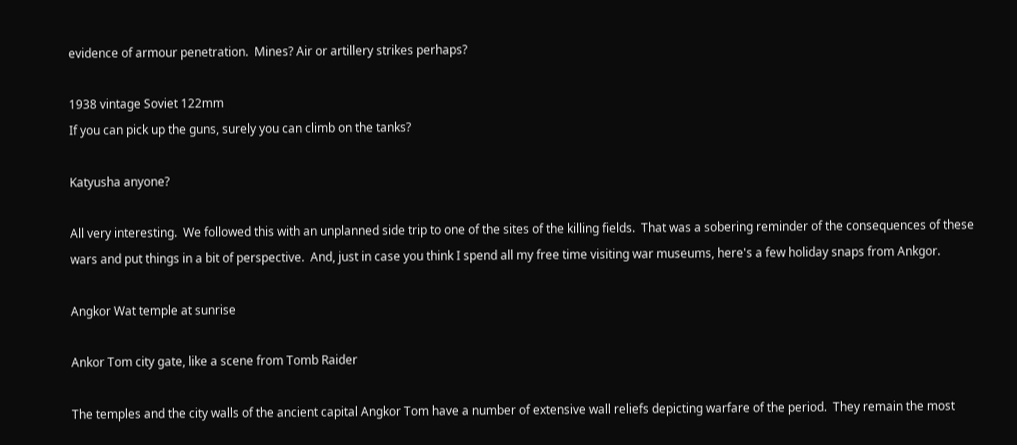evidence of armour penetration.  Mines? Air or artillery strikes perhaps?

1938 vintage Soviet 122mm
If you can pick up the guns, surely you can climb on the tanks?

Katyusha anyone?

All very interesting.  We followed this with an unplanned side trip to one of the sites of the killing fields.  That was a sobering reminder of the consequences of these wars and put things in a bit of perspective.  And, just in case you think I spend all my free time visiting war museums, here's a few holiday snaps from Ankgor.

Angkor Wat temple at sunrise

Ankor Tom city gate, like a scene from Tomb Raider

The temples and the city walls of the ancient capital Angkor Tom have a number of extensive wall reliefs depicting warfare of the period.  They remain the most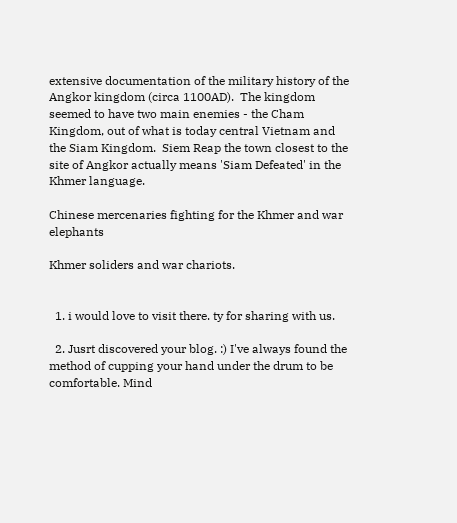extensive documentation of the military history of the Angkor kingdom (circa 1100AD).  The kingdom seemed to have two main enemies - the Cham Kingdom, out of what is today central Vietnam and the Siam Kingdom.  Siem Reap the town closest to the site of Angkor actually means 'Siam Defeated' in the Khmer language.

Chinese mercenaries fighting for the Khmer and war elephants

Khmer soliders and war chariots.


  1. i would love to visit there. ty for sharing with us.

  2. Jusrt discovered your blog. :) I've always found the method of cupping your hand under the drum to be comfortable. Mind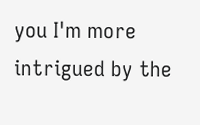you I'm more intrigued by the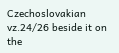Czechoslovakian vz.24/26 beside it on the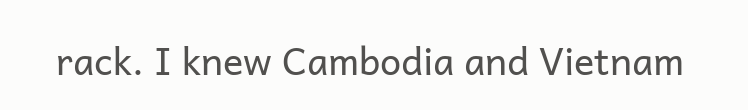rack. I knew Cambodia and Vietnam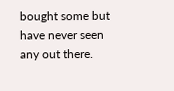bought some but have never seen any out there.